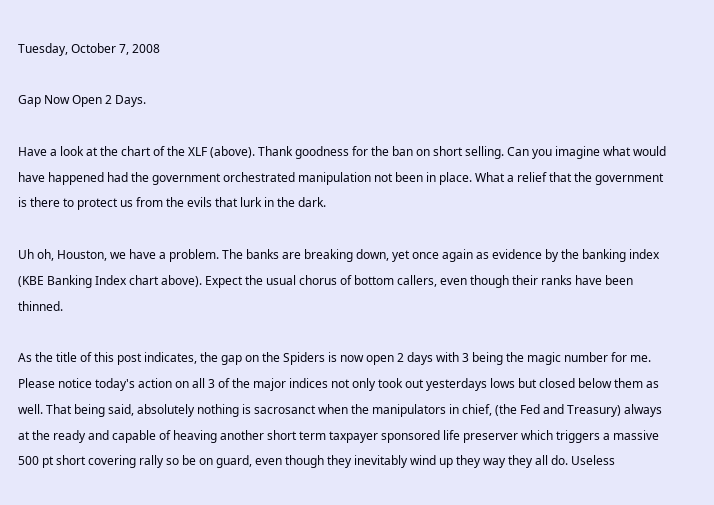Tuesday, October 7, 2008

Gap Now Open 2 Days.

Have a look at the chart of the XLF (above). Thank goodness for the ban on short selling. Can you imagine what would have happened had the government orchestrated manipulation not been in place. What a relief that the government is there to protect us from the evils that lurk in the dark.

Uh oh, Houston, we have a problem. The banks are breaking down, yet once again as evidence by the banking index (KBE Banking Index chart above). Expect the usual chorus of bottom callers, even though their ranks have been thinned.

As the title of this post indicates, the gap on the Spiders is now open 2 days with 3 being the magic number for me. Please notice today's action on all 3 of the major indices not only took out yesterdays lows but closed below them as well. That being said, absolutely nothing is sacrosanct when the manipulators in chief, (the Fed and Treasury) always at the ready and capable of heaving another short term taxpayer sponsored life preserver which triggers a massive 500 pt short covering rally so be on guard, even though they inevitably wind up they way they all do. Useless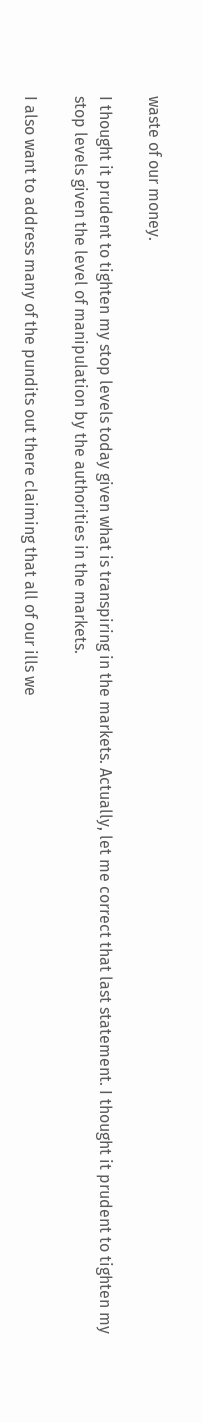waste of our money.

I thought it prudent to tighten my stop levels today given what is transpiring in the markets. Actually, let me correct that last statement. I thought it prudent to tighten my stop levels given the level of manipulation by the authorities in the markets.

I also want to address many of the pundits out there claiming that all of our ills we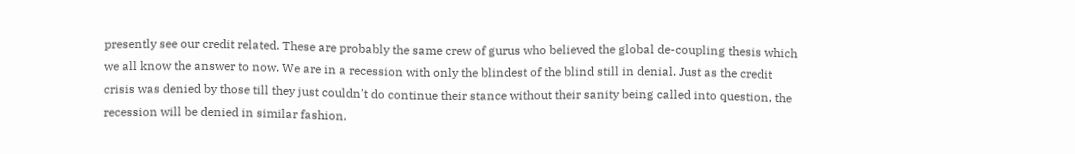presently see our credit related. These are probably the same crew of gurus who believed the global de-coupling thesis which we all know the answer to now. We are in a recession with only the blindest of the blind still in denial. Just as the credit crisis was denied by those till they just couldn't do continue their stance without their sanity being called into question, the recession will be denied in similar fashion.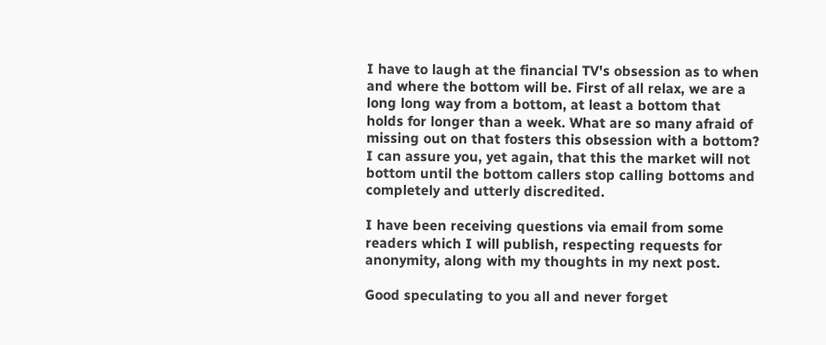I have to laugh at the financial TV's obsession as to when and where the bottom will be. First of all relax, we are a long long way from a bottom, at least a bottom that holds for longer than a week. What are so many afraid of missing out on that fosters this obsession with a bottom? I can assure you, yet again, that this the market will not bottom until the bottom callers stop calling bottoms and completely and utterly discredited.

I have been receiving questions via email from some readers which I will publish, respecting requests for anonymity, along with my thoughts in my next post.

Good speculating to you all and never forget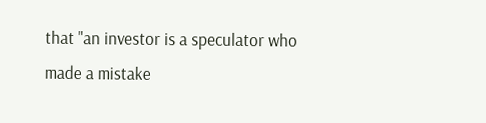that "an investor is a speculator who made a mistake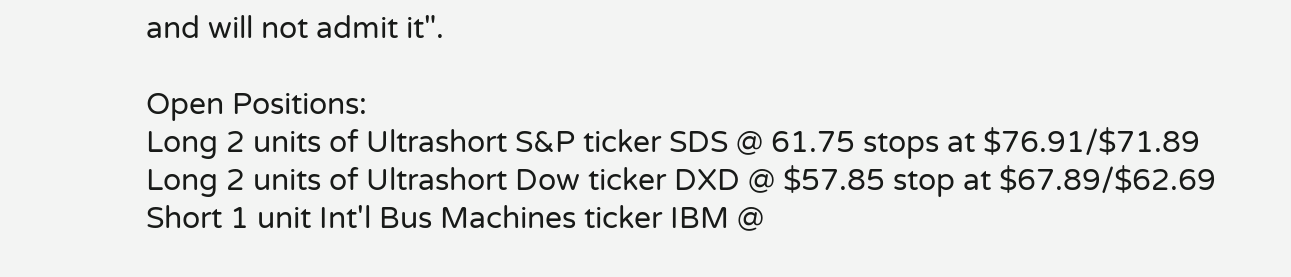and will not admit it".

Open Positions:
Long 2 units of Ultrashort S&P ticker SDS @ 61.75 stops at $76.91/$71.89
Long 2 units of Ultrashort Dow ticker DXD @ $57.85 stop at $67.89/$62.69
Short 1 unit Int'l Bus Machines ticker IBM @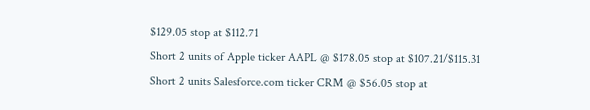$129.05 stop at $112.71
Short 2 units of Apple ticker AAPL @ $178.05 stop at $107.21/$115.31
Short 2 units Salesforce.com ticker CRM @ $56.05 stop at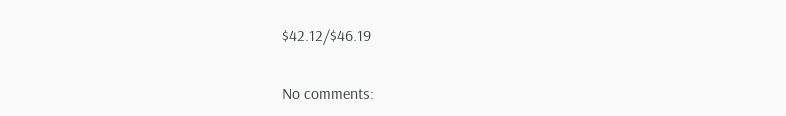$42.12/$46.19

No comments: